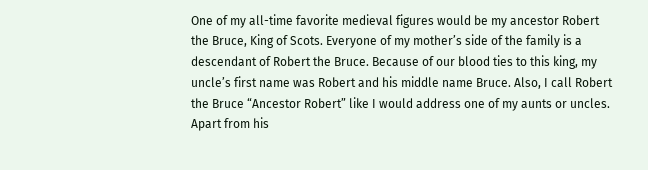One of my all-time favorite medieval figures would be my ancestor Robert the Bruce, King of Scots. Everyone of my mother’s side of the family is a descendant of Robert the Bruce. Because of our blood ties to this king, my uncle’s first name was Robert and his middle name Bruce. Also, I call Robert the Bruce “Ancestor Robert” like I would address one of my aunts or uncles. Apart from his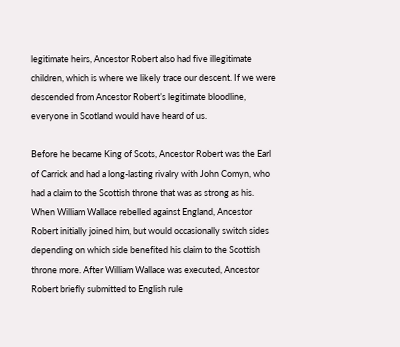legitimate heirs, Ancestor Robert also had five illegitimate children, which is where we likely trace our descent. If we were descended from Ancestor Robert’s legitimate bloodline, everyone in Scotland would have heard of us.

Before he became King of Scots, Ancestor Robert was the Earl of Carrick and had a long-lasting rivalry with John Comyn, who had a claim to the Scottish throne that was as strong as his. When William Wallace rebelled against England, Ancestor Robert initially joined him, but would occasionally switch sides depending on which side benefited his claim to the Scottish throne more. After William Wallace was executed, Ancestor Robert briefly submitted to English rule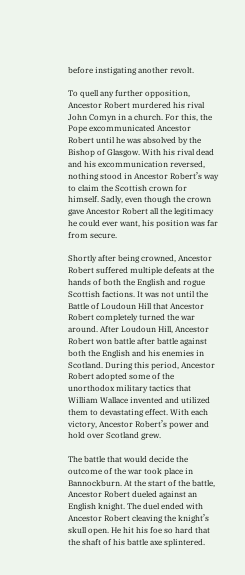before instigating another revolt.

To quell any further opposition, Ancestor Robert murdered his rival John Comyn in a church. For this, the Pope excommunicated Ancestor Robert until he was absolved by the Bishop of Glasgow. With his rival dead and his excommunication reversed, nothing stood in Ancestor Robert’s way to claim the Scottish crown for himself. Sadly, even though the crown gave Ancestor Robert all the legitimacy he could ever want, his position was far from secure.

Shortly after being crowned, Ancestor Robert suffered multiple defeats at the hands of both the English and rogue Scottish factions. It was not until the Battle of Loudoun Hill that Ancestor Robert completely turned the war around. After Loudoun Hill, Ancestor Robert won battle after battle against both the English and his enemies in Scotland. During this period, Ancestor Robert adopted some of the unorthodox military tactics that William Wallace invented and utilized them to devastating effect. With each victory, Ancestor Robert’s power and hold over Scotland grew.

The battle that would decide the outcome of the war took place in Bannockburn. At the start of the battle, Ancestor Robert dueled against an English knight. The duel ended with Ancestor Robert cleaving the knight’s skull open. He hit his foe so hard that the shaft of his battle axe splintered.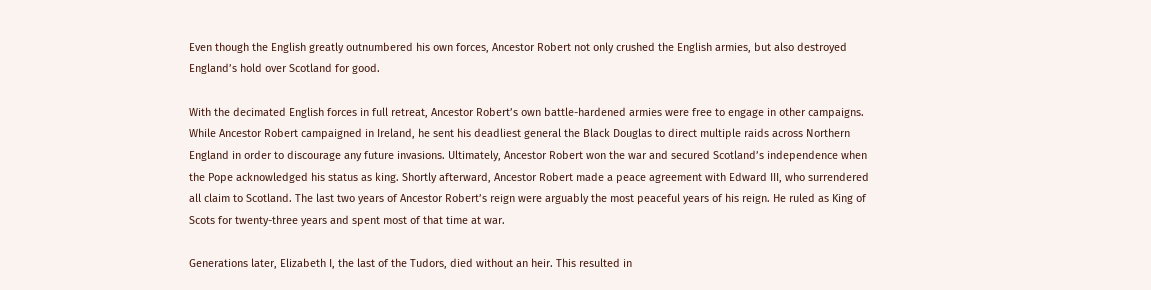Even though the English greatly outnumbered his own forces, Ancestor Robert not only crushed the English armies, but also destroyed England’s hold over Scotland for good.

With the decimated English forces in full retreat, Ancestor Robert’s own battle-hardened armies were free to engage in other campaigns. While Ancestor Robert campaigned in Ireland, he sent his deadliest general the Black Douglas to direct multiple raids across Northern England in order to discourage any future invasions. Ultimately, Ancestor Robert won the war and secured Scotland’s independence when the Pope acknowledged his status as king. Shortly afterward, Ancestor Robert made a peace agreement with Edward III, who surrendered all claim to Scotland. The last two years of Ancestor Robert’s reign were arguably the most peaceful years of his reign. He ruled as King of Scots for twenty-three years and spent most of that time at war.

Generations later, Elizabeth I, the last of the Tudors, died without an heir. This resulted in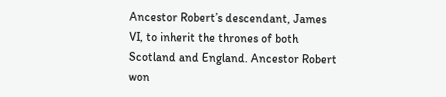Ancestor Robert’s descendant, James VI, to inherit the thrones of both Scotland and England. Ancestor Robert won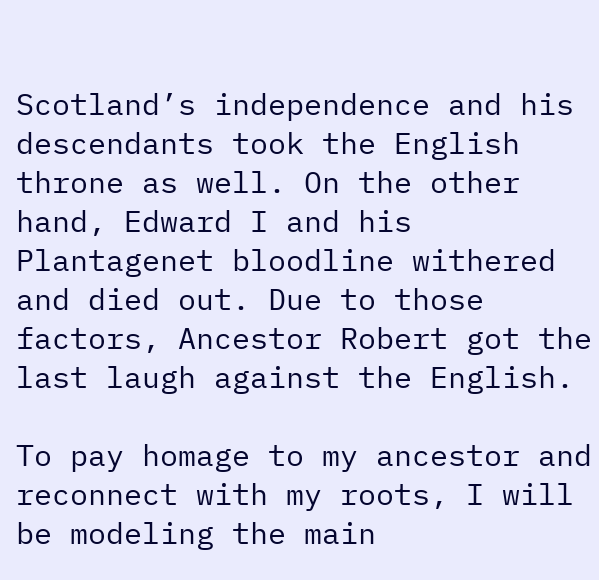Scotland’s independence and his descendants took the English throne as well. On the other hand, Edward I and his Plantagenet bloodline withered and died out. Due to those factors, Ancestor Robert got the last laugh against the English.

To pay homage to my ancestor and reconnect with my roots, I will be modeling the main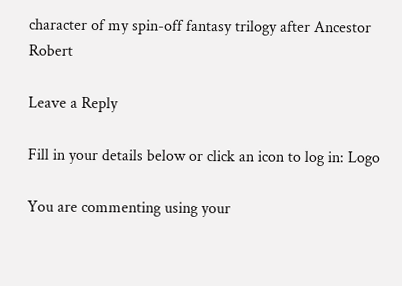character of my spin-off fantasy trilogy after Ancestor Robert

Leave a Reply

Fill in your details below or click an icon to log in: Logo

You are commenting using your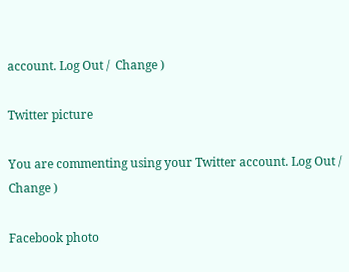account. Log Out /  Change )

Twitter picture

You are commenting using your Twitter account. Log Out /  Change )

Facebook photo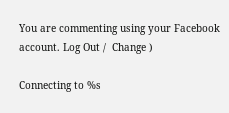You are commenting using your Facebook account. Log Out /  Change )

Connecting to %s